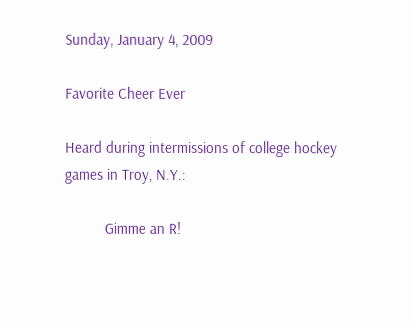Sunday, January 4, 2009

Favorite Cheer Ever

Heard during intermissions of college hockey games in Troy, N.Y.:

          Gimme an R!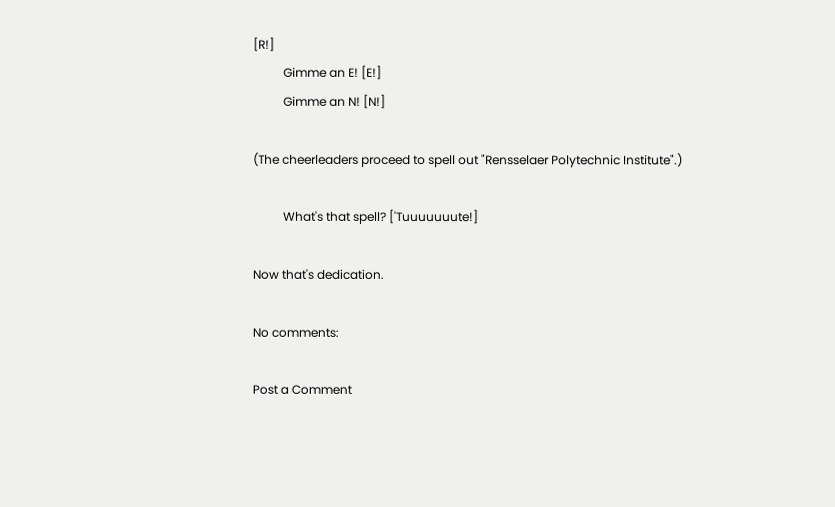[R!]
          Gimme an E! [E!]
          Gimme an N! [N!]

(The cheerleaders proceed to spell out "Rensselaer Polytechnic Institute".)

          What's that spell? ['Tuuuuuuute!]

Now that's dedication.

No comments:

Post a Comment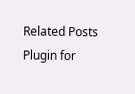Related Posts Plugin for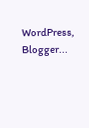WordPress, Blogger...